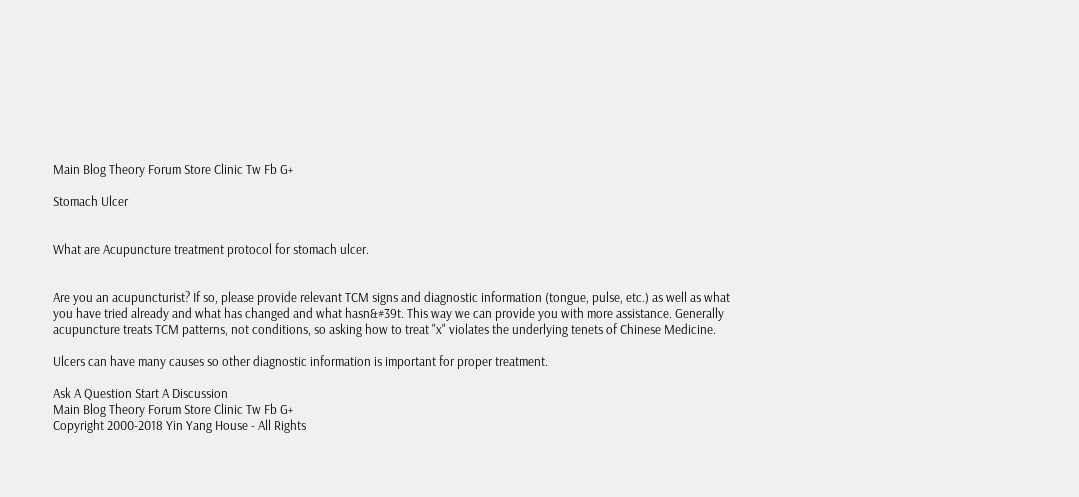Main Blog Theory Forum Store Clinic Tw Fb G+

Stomach Ulcer


What are Acupuncture treatment protocol for stomach ulcer.


Are you an acupuncturist? If so, please provide relevant TCM signs and diagnostic information (tongue, pulse, etc.) as well as what you have tried already and what has changed and what hasn&#39t. This way we can provide you with more assistance. Generally acupuncture treats TCM patterns, not conditions, so asking how to treat "x" violates the underlying tenets of Chinese Medicine.

Ulcers can have many causes so other diagnostic information is important for proper treatment.

Ask A Question Start A Discussion
Main Blog Theory Forum Store Clinic Tw Fb G+
Copyright 2000-2018 Yin Yang House - All Rights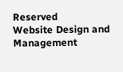Reserved
Website Design and Management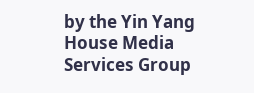by the Yin Yang House Media Services Group